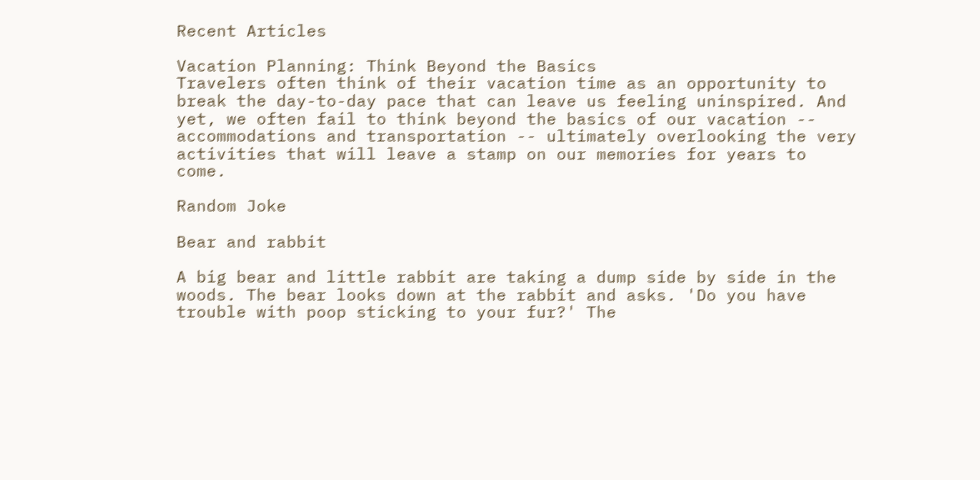Recent Articles

Vacation Planning: Think Beyond the Basics
Travelers often think of their vacation time as an opportunity to break the day-to-day pace that can leave us feeling uninspired. And yet, we often fail to think beyond the basics of our vacation -- accommodations and transportation -- ultimately overlooking the very activities that will leave a stamp on our memories for years to come.

Random Joke

Bear and rabbit

A big bear and little rabbit are taking a dump side by side in the woods. The bear looks down at the rabbit and asks. 'Do you have trouble with poop sticking to your fur?' The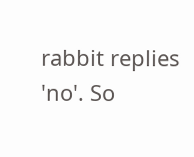rabbit replies 'no'. So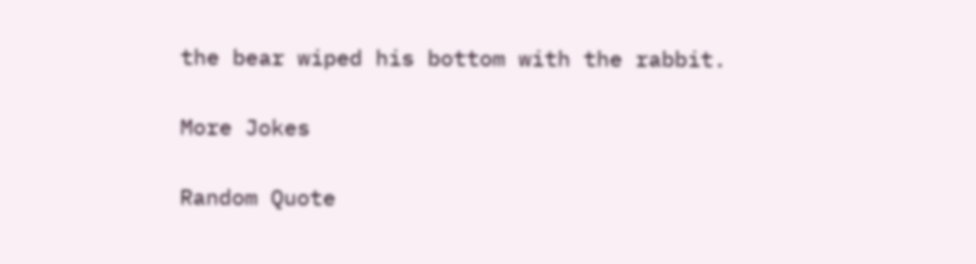the bear wiped his bottom with the rabbit.

More Jokes

Random Quote